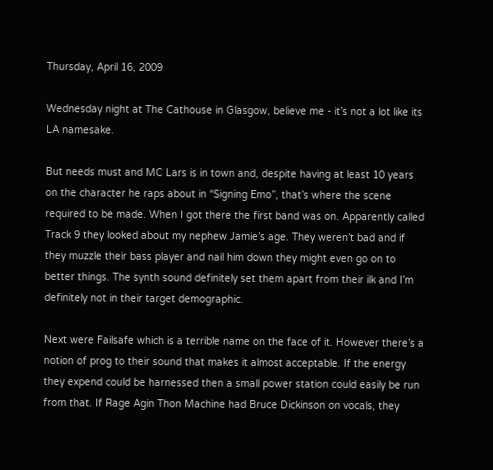Thursday, April 16, 2009

Wednesday night at The Cathouse in Glasgow, believe me - it’s not a lot like its LA namesake.

But needs must and MC Lars is in town and, despite having at least 10 years on the character he raps about in “Signing Emo”, that’s where the scene required to be made. When I got there the first band was on. Apparently called Track 9 they looked about my nephew Jamie’s age. They weren’t bad and if they muzzle their bass player and nail him down they might even go on to better things. The synth sound definitely set them apart from their ilk and I’m definitely not in their target demographic.

Next were Failsafe which is a terrible name on the face of it. However there’s a notion of prog to their sound that makes it almost acceptable. If the energy they expend could be harnessed then a small power station could easily be run from that. If Rage Agin Thon Machine had Bruce Dickinson on vocals, they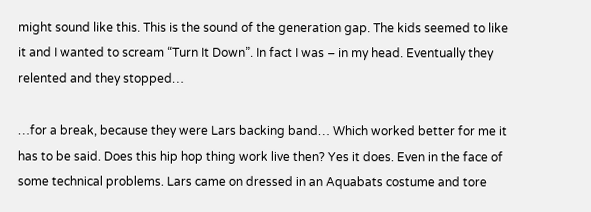might sound like this. This is the sound of the generation gap. The kids seemed to like it and I wanted to scream “Turn It Down”. In fact I was – in my head. Eventually they relented and they stopped…

…for a break, because they were Lars backing band… Which worked better for me it has to be said. Does this hip hop thing work live then? Yes it does. Even in the face of some technical problems. Lars came on dressed in an Aquabats costume and tore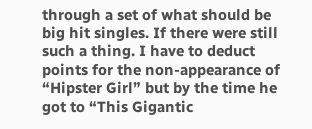through a set of what should be big hit singles. If there were still such a thing. I have to deduct points for the non-appearance of “Hipster Girl” but by the time he got to “This Gigantic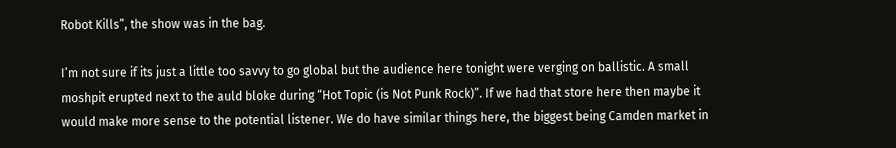Robot Kills”, the show was in the bag.

I’m not sure if its just a little too savvy to go global but the audience here tonight were verging on ballistic. A small moshpit erupted next to the auld bloke during “Hot Topic (is Not Punk Rock)”. If we had that store here then maybe it would make more sense to the potential listener. We do have similar things here, the biggest being Camden market in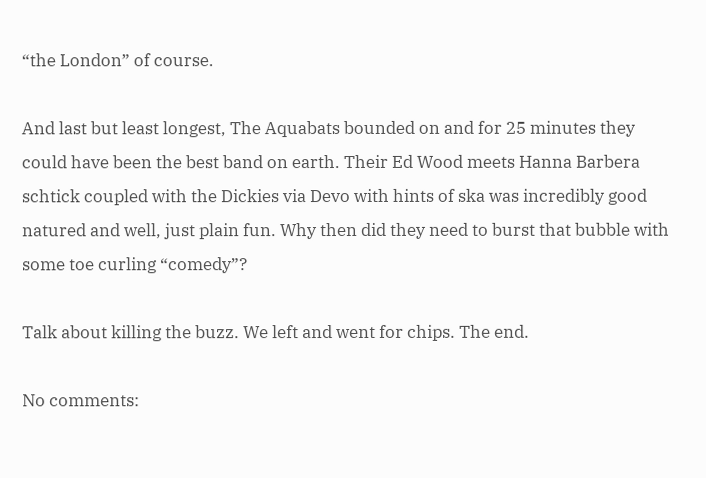“the London” of course.

And last but least longest, The Aquabats bounded on and for 25 minutes they could have been the best band on earth. Their Ed Wood meets Hanna Barbera schtick coupled with the Dickies via Devo with hints of ska was incredibly good natured and well, just plain fun. Why then did they need to burst that bubble with some toe curling “comedy”?

Talk about killing the buzz. We left and went for chips. The end.

No comments: